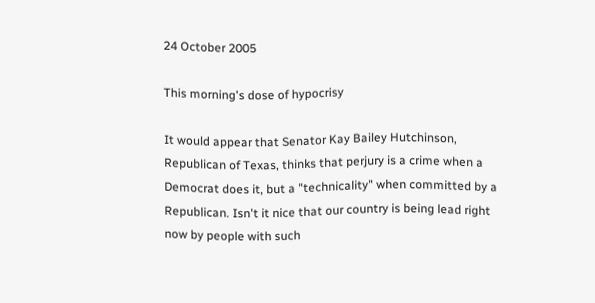24 October 2005

This morning's dose of hypocrisy

It would appear that Senator Kay Bailey Hutchinson, Republican of Texas, thinks that perjury is a crime when a Democrat does it, but a "technicality" when committed by a Republican. Isn't it nice that our country is being lead right now by people with such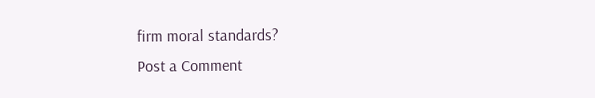firm moral standards?
Post a Comment